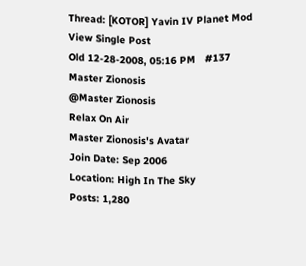Thread: [KOTOR] Yavin IV Planet Mod
View Single Post
Old 12-28-2008, 05:16 PM   #137
Master Zionosis
@Master Zionosis
Relax On Air
Master Zionosis's Avatar
Join Date: Sep 2006
Location: High In The Sky
Posts: 1,280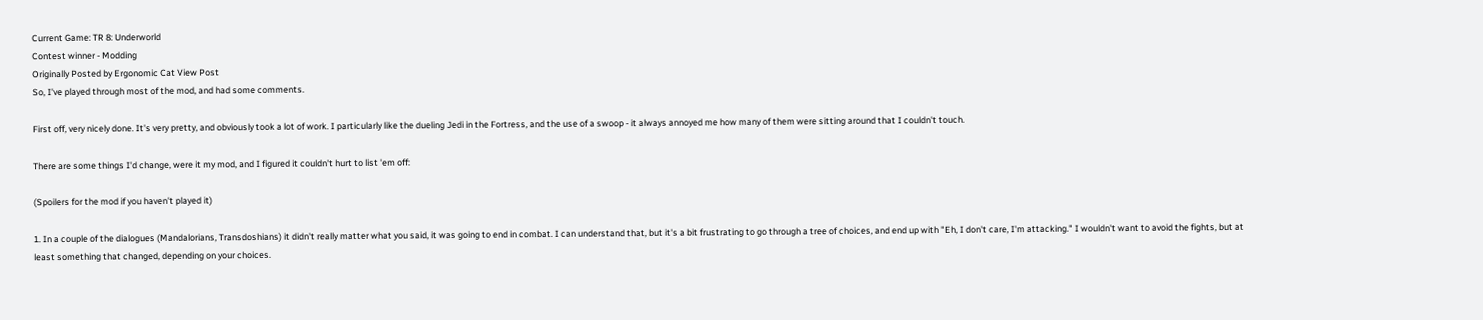Current Game: TR 8: Underworld
Contest winner - Modding
Originally Posted by Ergonomic Cat View Post
So, I've played through most of the mod, and had some comments.

First off, very nicely done. It's very pretty, and obviously took a lot of work. I particularly like the dueling Jedi in the Fortress, and the use of a swoop - it always annoyed me how many of them were sitting around that I couldn't touch.

There are some things I'd change, were it my mod, and I figured it couldn't hurt to list 'em off:

(Spoilers for the mod if you haven't played it)

1. In a couple of the dialogues (Mandalorians, Transdoshians) it didn't really matter what you said, it was going to end in combat. I can understand that, but it's a bit frustrating to go through a tree of choices, and end up with "Eh, I don't care, I'm attacking." I wouldn't want to avoid the fights, but at least something that changed, depending on your choices.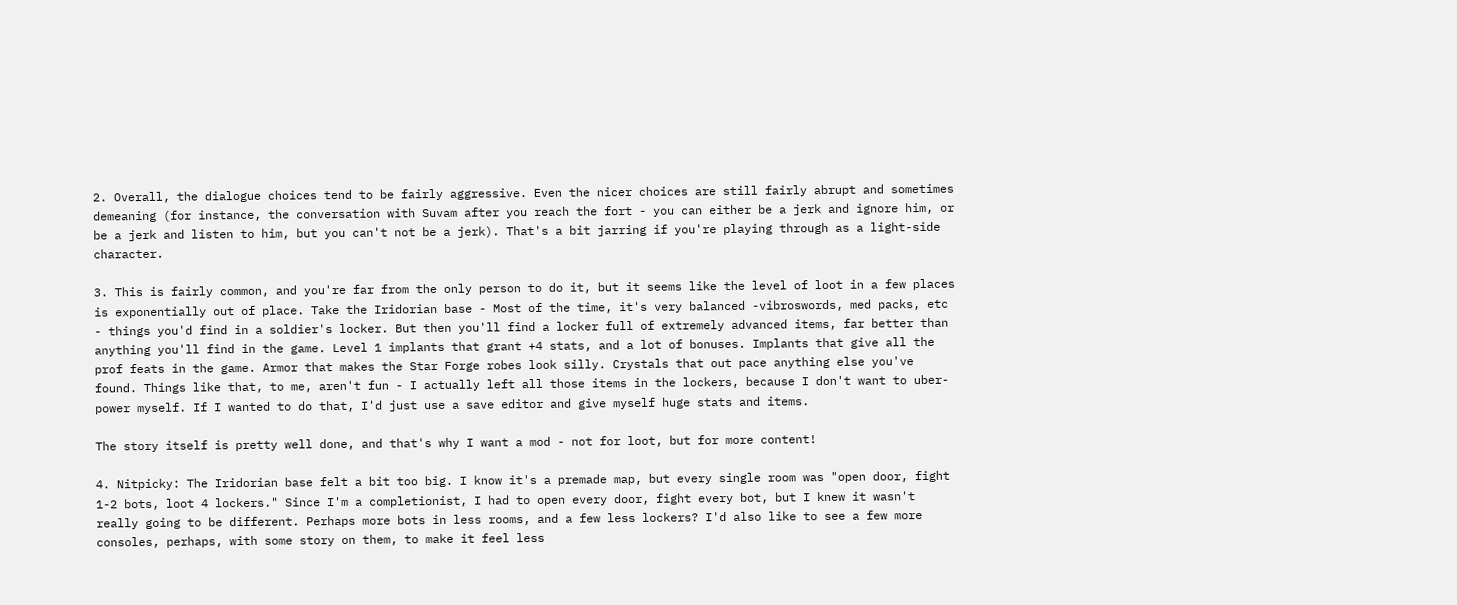2. Overall, the dialogue choices tend to be fairly aggressive. Even the nicer choices are still fairly abrupt and sometimes demeaning (for instance, the conversation with Suvam after you reach the fort - you can either be a jerk and ignore him, or be a jerk and listen to him, but you can't not be a jerk). That's a bit jarring if you're playing through as a light-side character.

3. This is fairly common, and you're far from the only person to do it, but it seems like the level of loot in a few places is exponentially out of place. Take the Iridorian base - Most of the time, it's very balanced -vibroswords, med packs, etc - things you'd find in a soldier's locker. But then you'll find a locker full of extremely advanced items, far better than anything you'll find in the game. Level 1 implants that grant +4 stats, and a lot of bonuses. Implants that give all the prof feats in the game. Armor that makes the Star Forge robes look silly. Crystals that out pace anything else you've found. Things like that, to me, aren't fun - I actually left all those items in the lockers, because I don't want to uber-power myself. If I wanted to do that, I'd just use a save editor and give myself huge stats and items.

The story itself is pretty well done, and that's why I want a mod - not for loot, but for more content!

4. Nitpicky: The Iridorian base felt a bit too big. I know it's a premade map, but every single room was "open door, fight 1-2 bots, loot 4 lockers." Since I'm a completionist, I had to open every door, fight every bot, but I knew it wasn't really going to be different. Perhaps more bots in less rooms, and a few less lockers? I'd also like to see a few more consoles, perhaps, with some story on them, to make it feel less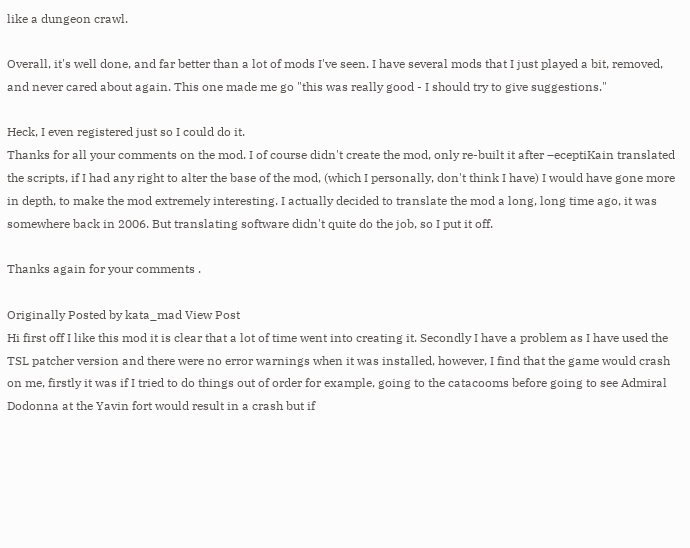like a dungeon crawl.

Overall, it's well done, and far better than a lot of mods I've seen. I have several mods that I just played a bit, removed, and never cared about again. This one made me go "this was really good - I should try to give suggestions."

Heck, I even registered just so I could do it.
Thanks for all your comments on the mod. I of course didn't create the mod, only re-built it after –eceptiKain translated the scripts, if I had any right to alter the base of the mod, (which I personally, don't think I have) I would have gone more in depth, to make the mod extremely interesting. I actually decided to translate the mod a long, long time ago, it was somewhere back in 2006. But translating software didn't quite do the job, so I put it off.

Thanks again for your comments .

Originally Posted by kata_mad View Post
Hi first off I like this mod it is clear that a lot of time went into creating it. Secondly I have a problem as I have used the TSL patcher version and there were no error warnings when it was installed, however, I find that the game would crash on me, firstly it was if I tried to do things out of order for example, going to the catacooms before going to see Admiral Dodonna at the Yavin fort would result in a crash but if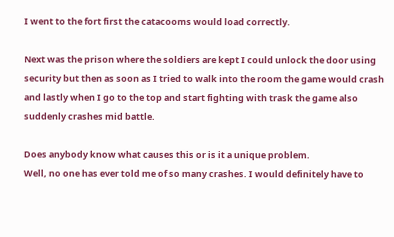I went to the fort first the catacooms would load correctly.

Next was the prison where the soldiers are kept I could unlock the door using security but then as soon as I tried to walk into the room the game would crash and lastly when I go to the top and start fighting with trask the game also suddenly crashes mid battle.

Does anybody know what causes this or is it a unique problem.
Well, no one has ever told me of so many crashes. I would definitely have to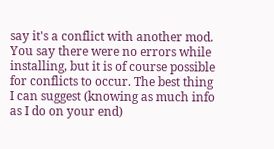say it's a conflict with another mod. You say there were no errors while installing, but it is of course possible for conflicts to occur. The best thing I can suggest (knowing as much info as I do on your end)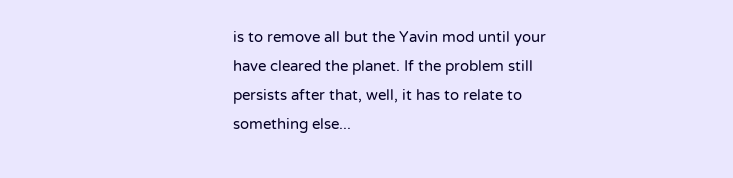is to remove all but the Yavin mod until your have cleared the planet. If the problem still persists after that, well, it has to relate to something else...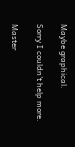Maybe graphical.

Sorry I couldn't help more.

Master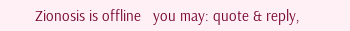Zionosis is offline   you may: quote & reply,